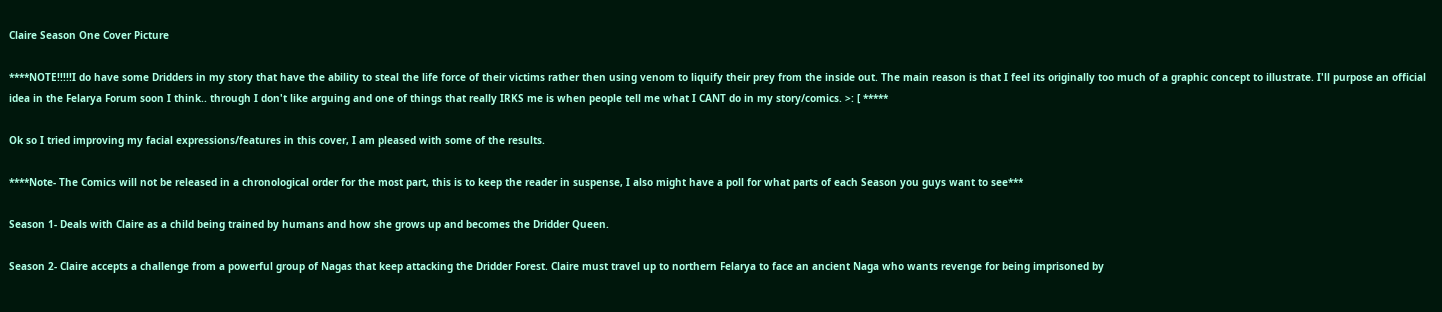Claire Season One Cover Picture

****NOTE!!!!!I do have some Dridders in my story that have the ability to steal the life force of their victims rather then using venom to liquify their prey from the inside out. The main reason is that I feel its originally too much of a graphic concept to illustrate. I'll purpose an official idea in the Felarya Forum soon I think.. through I don't like arguing and one of things that really IRKS me is when people tell me what I CANT do in my story/comics. >: [ *****

Ok so I tried improving my facial expressions/features in this cover, I am pleased with some of the results.

****Note- The Comics will not be released in a chronological order for the most part, this is to keep the reader in suspense, I also might have a poll for what parts of each Season you guys want to see***

Season 1- Deals with Claire as a child being trained by humans and how she grows up and becomes the Dridder Queen.

Season 2- Claire accepts a challenge from a powerful group of Nagas that keep attacking the Dridder Forest. Claire must travel up to northern Felarya to face an ancient Naga who wants revenge for being imprisoned by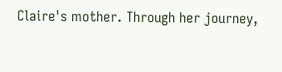Claire's mother. Through her journey,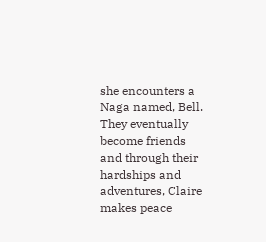she encounters a Naga named, Bell. They eventually become friends and through their hardships and adventures, Claire makes peace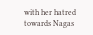with her hatred towards Nagas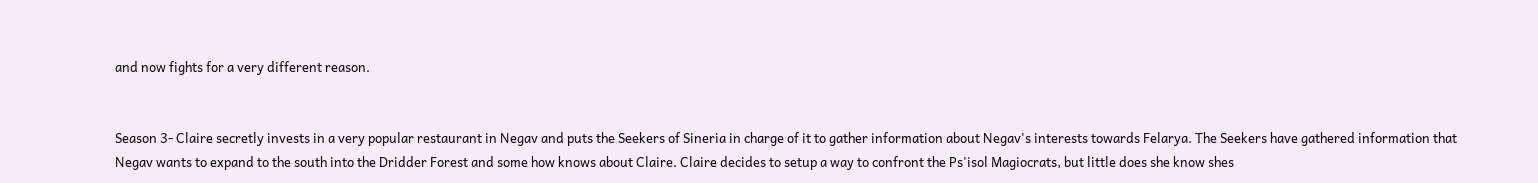and now fights for a very different reason.


Season 3- Claire secretly invests in a very popular restaurant in Negav and puts the Seekers of Sineria in charge of it to gather information about Negav's interests towards Felarya. The Seekers have gathered information that Negav wants to expand to the south into the Dridder Forest and some how knows about Claire. Claire decides to setup a way to confront the Ps'isol Magiocrats, but little does she know shes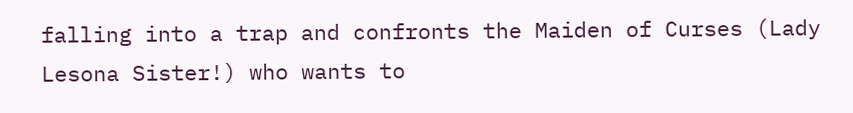falling into a trap and confronts the Maiden of Curses (Lady Lesona Sister!) who wants to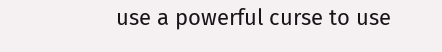use a powerful curse to use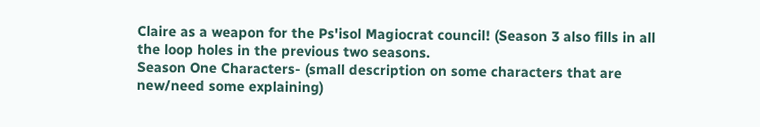Claire as a weapon for the Ps'isol Magiocrat council! (Season 3 also fills in all the loop holes in the previous two seasons.
Season One Characters- (small description on some characters that are new/need some explaining)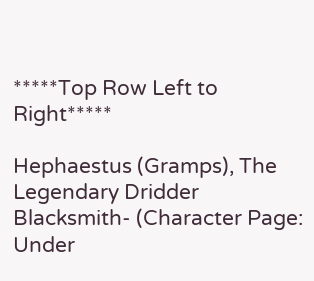*****Top Row Left to Right*****

Hephaestus (Gramps), The Legendary Dridder Blacksmith- (Character Page: Under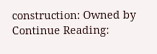construction: Owned by
Continue Reading: